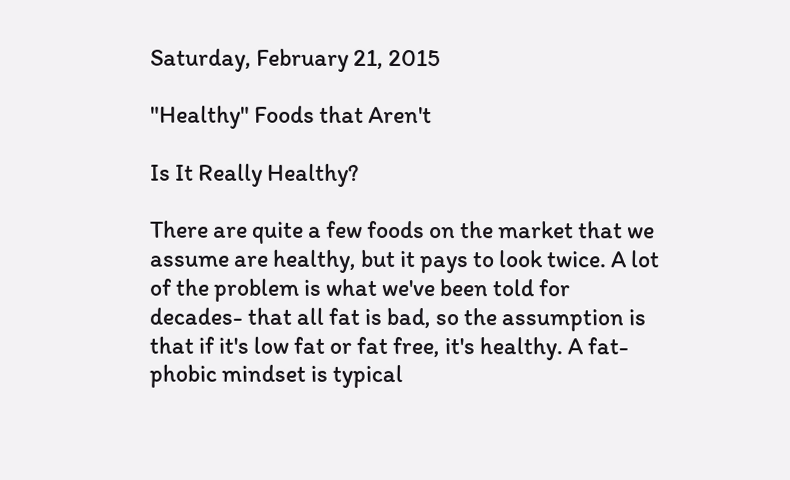Saturday, February 21, 2015

"Healthy" Foods that Aren't

Is It Really Healthy?

There are quite a few foods on the market that we assume are healthy, but it pays to look twice. A lot of the problem is what we've been told for decades- that all fat is bad, so the assumption is that if it's low fat or fat free, it's healthy. A fat-phobic mindset is typical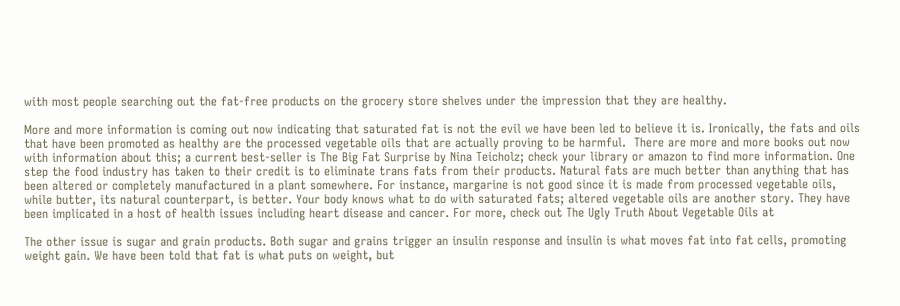with most people searching out the fat-free products on the grocery store shelves under the impression that they are healthy.

More and more information is coming out now indicating that saturated fat is not the evil we have been led to believe it is. Ironically, the fats and oils that have been promoted as healthy are the processed vegetable oils that are actually proving to be harmful.  There are more and more books out now with information about this; a current best-seller is The Big Fat Surprise by Nina Teicholz; check your library or amazon to find more information. One step the food industry has taken to their credit is to eliminate trans fats from their products. Natural fats are much better than anything that has been altered or completely manufactured in a plant somewhere. For instance, margarine is not good since it is made from processed vegetable oils, while butter, its natural counterpart, is better. Your body knows what to do with saturated fats; altered vegetable oils are another story. They have been implicated in a host of health issues including heart disease and cancer. For more, check out The Ugly Truth About Vegetable Oils at

The other issue is sugar and grain products. Both sugar and grains trigger an insulin response and insulin is what moves fat into fat cells, promoting weight gain. We have been told that fat is what puts on weight, but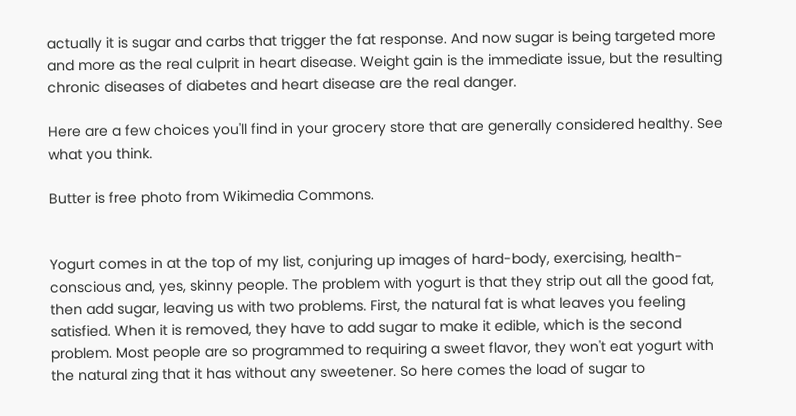actually it is sugar and carbs that trigger the fat response. And now sugar is being targeted more and more as the real culprit in heart disease. Weight gain is the immediate issue, but the resulting chronic diseases of diabetes and heart disease are the real danger.

Here are a few choices you'll find in your grocery store that are generally considered healthy. See what you think.

Butter is free photo from Wikimedia Commons.


Yogurt comes in at the top of my list, conjuring up images of hard-body, exercising, health-conscious and, yes, skinny people. The problem with yogurt is that they strip out all the good fat, then add sugar, leaving us with two problems. First, the natural fat is what leaves you feeling satisfied. When it is removed, they have to add sugar to make it edible, which is the second problem. Most people are so programmed to requiring a sweet flavor, they won't eat yogurt with the natural zing that it has without any sweetener. So here comes the load of sugar to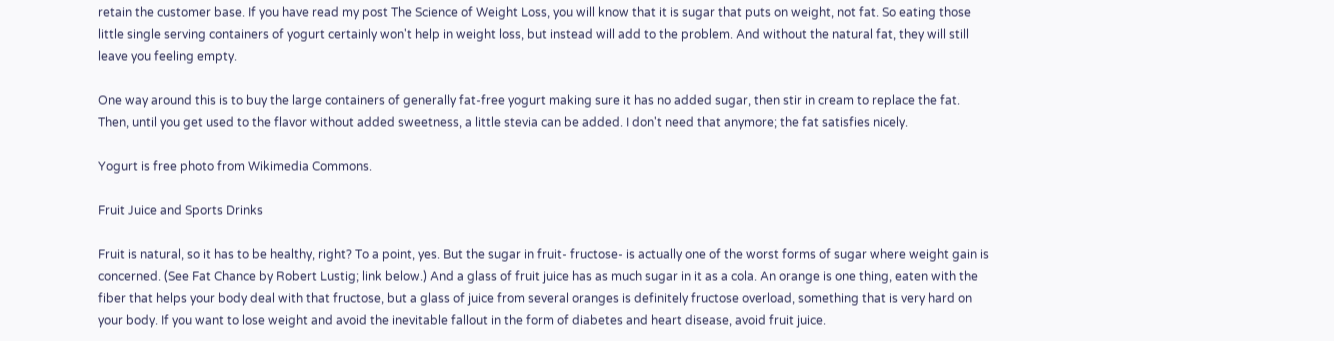retain the customer base. If you have read my post The Science of Weight Loss, you will know that it is sugar that puts on weight, not fat. So eating those little single serving containers of yogurt certainly won't help in weight loss, but instead will add to the problem. And without the natural fat, they will still leave you feeling empty.

One way around this is to buy the large containers of generally fat-free yogurt making sure it has no added sugar, then stir in cream to replace the fat. Then, until you get used to the flavor without added sweetness, a little stevia can be added. I don't need that anymore; the fat satisfies nicely.

Yogurt is free photo from Wikimedia Commons.

Fruit Juice and Sports Drinks

Fruit is natural, so it has to be healthy, right? To a point, yes. But the sugar in fruit- fructose- is actually one of the worst forms of sugar where weight gain is concerned. (See Fat Chance by Robert Lustig; link below.) And a glass of fruit juice has as much sugar in it as a cola. An orange is one thing, eaten with the fiber that helps your body deal with that fructose, but a glass of juice from several oranges is definitely fructose overload, something that is very hard on your body. If you want to lose weight and avoid the inevitable fallout in the form of diabetes and heart disease, avoid fruit juice.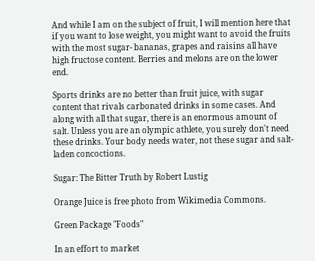And while I am on the subject of fruit, I will mention here that if you want to lose weight, you might want to avoid the fruits with the most sugar- bananas, grapes and raisins all have high fructose content. Berries and melons are on the lower end.

Sports drinks are no better than fruit juice, with sugar content that rivals carbonated drinks in some cases. And along with all that sugar, there is an enormous amount of salt. Unless you are an olympic athlete, you surely don't need these drinks. Your body needs water, not these sugar and salt-laden concoctions.

Sugar: The Bitter Truth by Robert Lustig

Orange Juice is free photo from Wikimedia Commons.

Green Package "Foods"

In an effort to market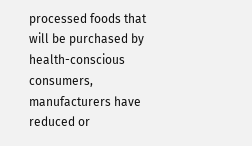processed foods that will be purchased by health-conscious consumers, manufacturers have reduced or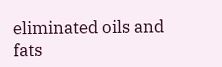eliminated oils and fats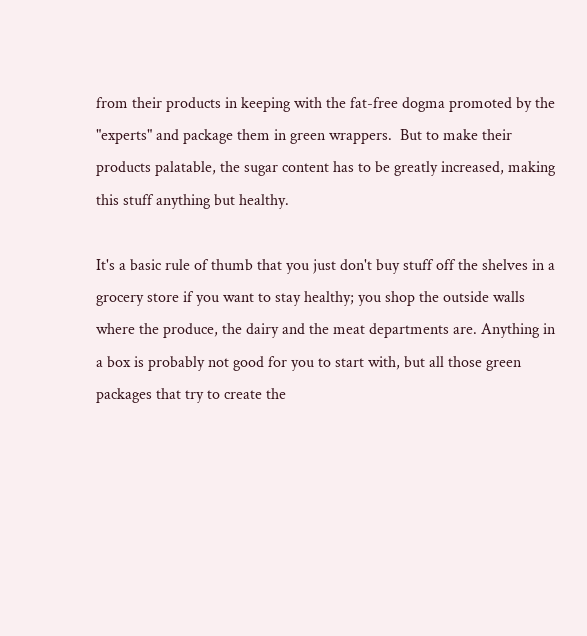from their products in keeping with the fat-free dogma promoted by the "experts" and package them in green wrappers.  But to make their products palatable, the sugar content has to be greatly increased, making this stuff anything but healthy.

It's a basic rule of thumb that you just don't buy stuff off the shelves in a grocery store if you want to stay healthy; you shop the outside walls where the produce, the dairy and the meat departments are. Anything in a box is probably not good for you to start with, but all those green packages that try to create the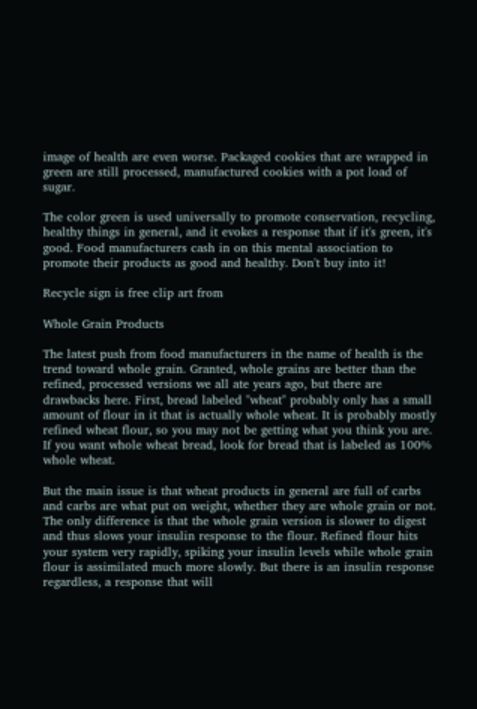image of health are even worse. Packaged cookies that are wrapped in green are still processed, manufactured cookies with a pot load of sugar.

The color green is used universally to promote conservation, recycling, healthy things in general, and it evokes a response that if it's green, it's good. Food manufacturers cash in on this mental association to promote their products as good and healthy. Don't buy into it!

Recycle sign is free clip art from

Whole Grain Products

The latest push from food manufacturers in the name of health is the trend toward whole grain. Granted, whole grains are better than the refined, processed versions we all ate years ago, but there are drawbacks here. First, bread labeled "wheat" probably only has a small amount of flour in it that is actually whole wheat. It is probably mostly refined wheat flour, so you may not be getting what you think you are. If you want whole wheat bread, look for bread that is labeled as 100% whole wheat.

But the main issue is that wheat products in general are full of carbs and carbs are what put on weight, whether they are whole grain or not. The only difference is that the whole grain version is slower to digest and thus slows your insulin response to the flour. Refined flour hits your system very rapidly, spiking your insulin levels while whole grain flour is assimilated much more slowly. But there is an insulin response regardless, a response that will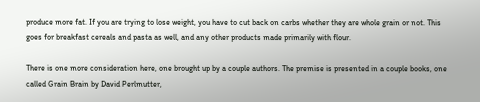produce more fat. If you are trying to lose weight, you have to cut back on carbs whether they are whole grain or not. This goes for breakfast cereals and pasta as well, and any other products made primarily with flour.

There is one more consideration here, one brought up by a couple authors. The premise is presented in a couple books, one called Grain Brain by David Perlmutter,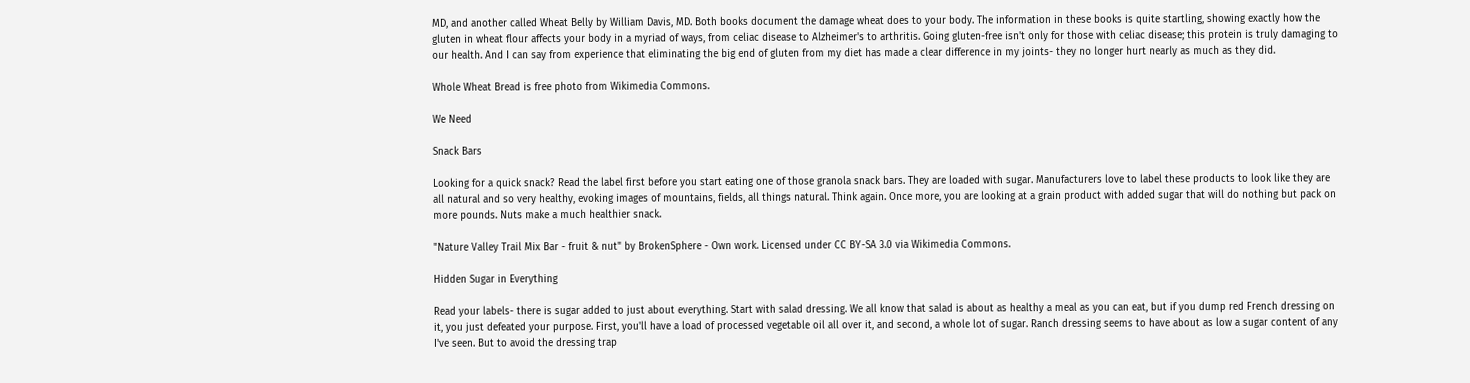MD, and another called Wheat Belly by William Davis, MD. Both books document the damage wheat does to your body. The information in these books is quite startling, showing exactly how the gluten in wheat flour affects your body in a myriad of ways, from celiac disease to Alzheimer's to arthritis. Going gluten-free isn't only for those with celiac disease; this protein is truly damaging to our health. And I can say from experience that eliminating the big end of gluten from my diet has made a clear difference in my joints- they no longer hurt nearly as much as they did.

Whole Wheat Bread is free photo from Wikimedia Commons.

We Need

Snack Bars

Looking for a quick snack? Read the label first before you start eating one of those granola snack bars. They are loaded with sugar. Manufacturers love to label these products to look like they are all natural and so very healthy, evoking images of mountains, fields, all things natural. Think again. Once more, you are looking at a grain product with added sugar that will do nothing but pack on more pounds. Nuts make a much healthier snack.

"Nature Valley Trail Mix Bar - fruit & nut" by BrokenSphere - Own work. Licensed under CC BY-SA 3.0 via Wikimedia Commons.

Hidden Sugar in Everything

Read your labels- there is sugar added to just about everything. Start with salad dressing. We all know that salad is about as healthy a meal as you can eat, but if you dump red French dressing on it, you just defeated your purpose. First, you'll have a load of processed vegetable oil all over it, and second, a whole lot of sugar. Ranch dressing seems to have about as low a sugar content of any I've seen. But to avoid the dressing trap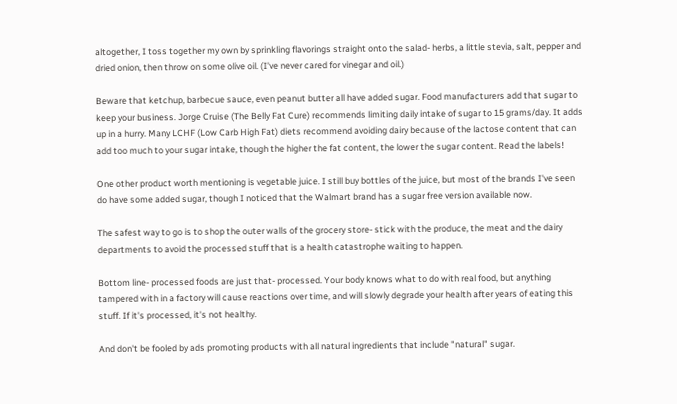altogether, I toss together my own by sprinkling flavorings straight onto the salad- herbs, a little stevia, salt, pepper and dried onion, then throw on some olive oil. (I've never cared for vinegar and oil.)

Beware that ketchup, barbecue sauce, even peanut butter all have added sugar. Food manufacturers add that sugar to keep your business. Jorge Cruise (The Belly Fat Cure) recommends limiting daily intake of sugar to 15 grams/day. It adds up in a hurry. Many LCHF (Low Carb High Fat) diets recommend avoiding dairy because of the lactose content that can add too much to your sugar intake, though the higher the fat content, the lower the sugar content. Read the labels!

One other product worth mentioning is vegetable juice. I still buy bottles of the juice, but most of the brands I've seen do have some added sugar, though I noticed that the Walmart brand has a sugar free version available now.

The safest way to go is to shop the outer walls of the grocery store- stick with the produce, the meat and the dairy departments to avoid the processed stuff that is a health catastrophe waiting to happen.

Bottom line- processed foods are just that- processed. Your body knows what to do with real food, but anything tampered with in a factory will cause reactions over time, and will slowly degrade your health after years of eating this stuff. If it's processed, it's not healthy.

And don't be fooled by ads promoting products with all natural ingredients that include "natural" sugar.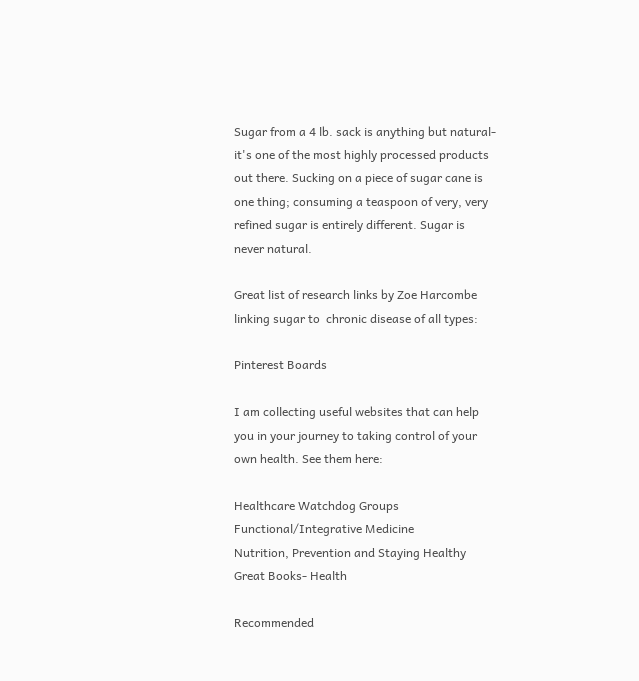Sugar from a 4 lb. sack is anything but natural- it's one of the most highly processed products out there. Sucking on a piece of sugar cane is one thing; consuming a teaspoon of very, very refined sugar is entirely different. Sugar is never natural.

Great list of research links by Zoe Harcombe linking sugar to  chronic disease of all types:

Pinterest Boards

I am collecting useful websites that can help you in your journey to taking control of your own health. See them here:

Healthcare Watchdog Groups
Functional/Integrative Medicine
Nutrition, Prevention and Staying Healthy
Great Books- Health

Recommended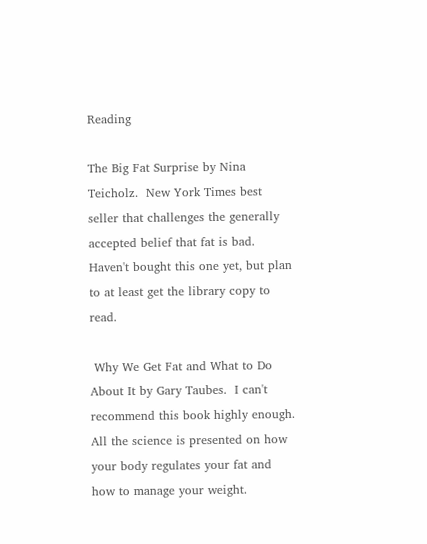Reading

The Big Fat Surprise by Nina Teicholz.  New York Times best seller that challenges the generally accepted belief that fat is bad. Haven't bought this one yet, but plan to at least get the library copy to read.

 Why We Get Fat and What to Do About It by Gary Taubes.  I can't recommend this book highly enough.  All the science is presented on how your body regulates your fat and how to manage your weight.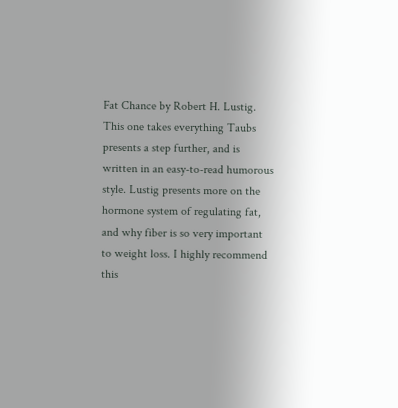Fat Chance by Robert H. Lustig.  This one takes everything Taubs presents a step further, and is written in an easy-to-read humorous style. Lustig presents more on the hormone system of regulating fat, and why fiber is so very important to weight loss. I highly recommend this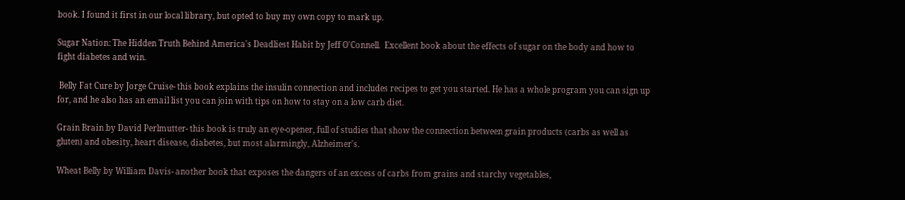book. I found it first in our local library, but opted to buy my own copy to mark up.

Sugar Nation: The Hidden Truth Behind America's Deadliest Habit by Jeff O'Connell.  Excellent book about the effects of sugar on the body and how to fight diabetes and win.

 Belly Fat Cure by Jorge Cruise- this book explains the insulin connection and includes recipes to get you started. He has a whole program you can sign up for, and he also has an email list you can join with tips on how to stay on a low carb diet.

Grain Brain by David Perlmutter- this book is truly an eye-opener, full of studies that show the connection between grain products (carbs as well as gluten) and obesity, heart disease, diabetes, but most alarmingly, Alzheimer's.

Wheat Belly by William Davis- another book that exposes the dangers of an excess of carbs from grains and starchy vegetables,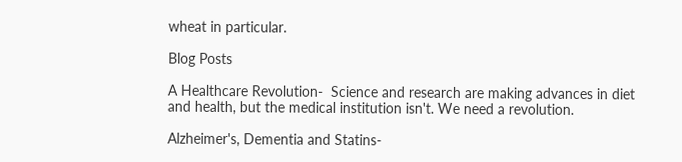wheat in particular.

Blog Posts

A Healthcare Revolution-  Science and research are making advances in diet and health, but the medical institution isn't. We need a revolution.

Alzheimer's, Dementia and Statins-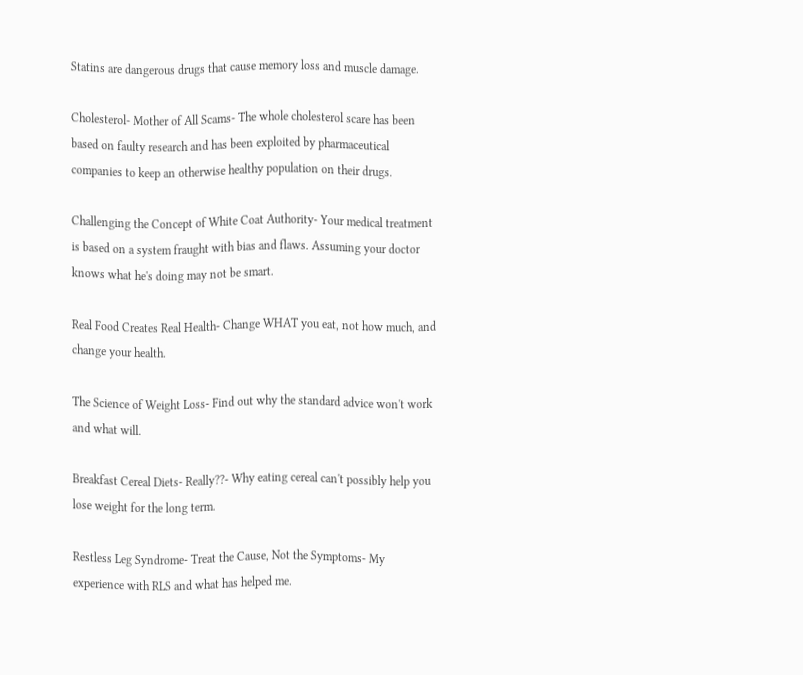Statins are dangerous drugs that cause memory loss and muscle damage.

Cholesterol- Mother of All Scams- The whole cholesterol scare has been based on faulty research and has been exploited by pharmaceutical companies to keep an otherwise healthy population on their drugs.

Challenging the Concept of White Coat Authority- Your medical treatment is based on a system fraught with bias and flaws. Assuming your doctor knows what he's doing may not be smart.

Real Food Creates Real Health- Change WHAT you eat, not how much, and change your health.

The Science of Weight Loss- Find out why the standard advice won't work and what will.

Breakfast Cereal Diets- Really??- Why eating cereal can't possibly help you lose weight for the long term.

Restless Leg Syndrome- Treat the Cause, Not the Symptoms- My experience with RLS and what has helped me.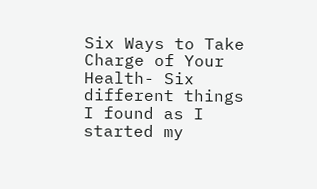Six Ways to Take Charge of Your Health- Six different things I found as I started my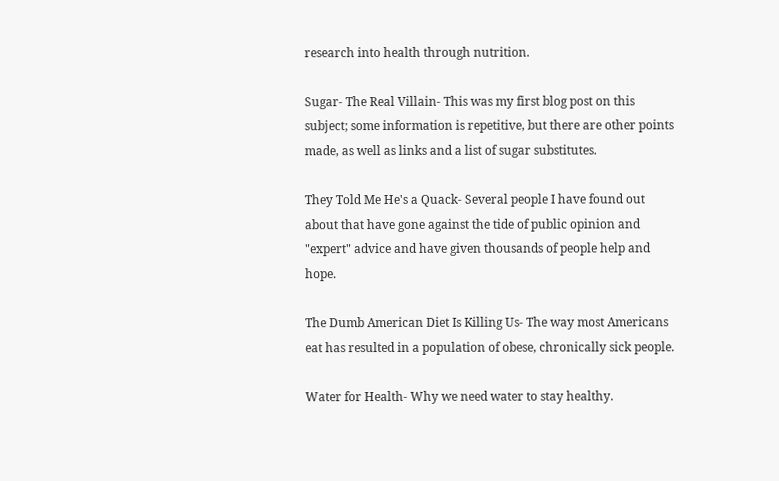research into health through nutrition.

Sugar- The Real Villain- This was my first blog post on this subject; some information is repetitive, but there are other points made, as well as links and a list of sugar substitutes.

They Told Me He's a Quack- Several people I have found out about that have gone against the tide of public opinion and "expert" advice and have given thousands of people help and hope.

The Dumb American Diet Is Killing Us- The way most Americans eat has resulted in a population of obese, chronically sick people.

Water for Health- Why we need water to stay healthy.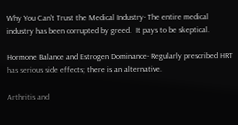Why You Can't Trust the Medical Industry- The entire medical industry has been corrupted by greed.  It pays to be skeptical.

Hormone Balance and Estrogen Dominance- Regularly prescribed HRT has serious side effects; there is an alternative.

Arthritis and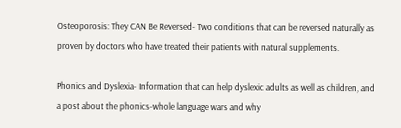Osteoporosis: They CAN Be Reversed- Two conditions that can be reversed naturally as proven by doctors who have treated their patients with natural supplements.

Phonics and Dyslexia- Information that can help dyslexic adults as well as children, and a post about the phonics-whole language wars and why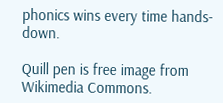phonics wins every time hands-down.

Quill pen is free image from Wikimedia Commons.